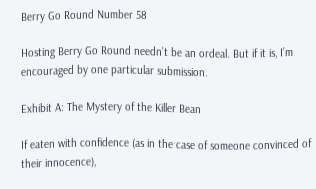Berry Go Round Number 58

Hosting Berry Go Round needn’t be an ordeal. But if it is, I’m encouraged by one particular submission.

Exhibit A: The Mystery of the Killer Bean

If eaten with confidence (as in the case of someone convinced of their innocence),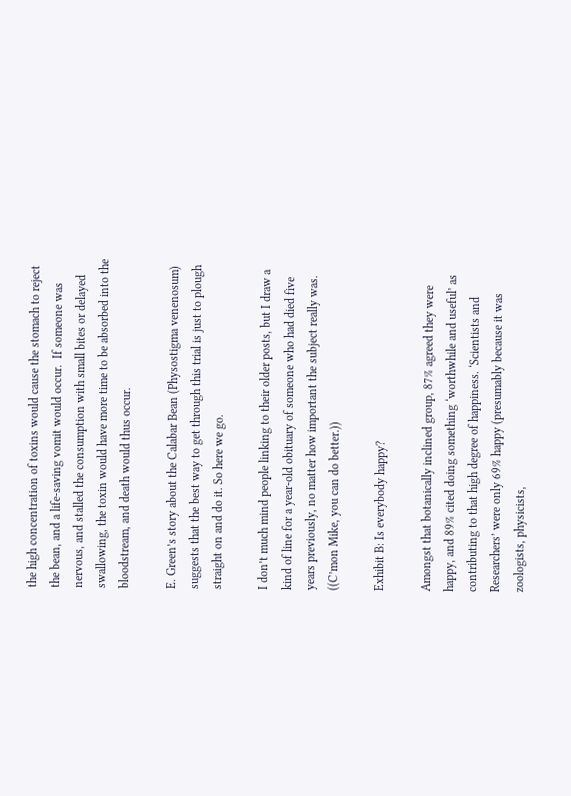the high concentration of toxins would cause the stomach to reject the bean, and a life-saving vomit would occur.  If someone was nervous, and stalled the consumption with small bites or delayed swallowing, the toxin would have more time to be absorbed into the bloodstream, and death would thus occur.

E. Green’s story about the Calabar Bean (Physostigma venenosum) suggests that the best way to get through this trial is just to plough straight on and do it. So here we go.

I don’t much mind people linking to their older posts, but I draw a kind of line for a year-old obituary of someone who had died five years previously, no matter how important the subject really was. ((C’mon Mike, you can do better.))

Exhibit B: Is everybody happy?

Amongst that botanically inclined group, 87% agreed they were happy, and 89% cited doing something ‘worthwhile and useful’ as contributing to that high degree of happiness. ‘Scientists and Researchers’ were only 69% happy (presumably because it was zoologists, physicists,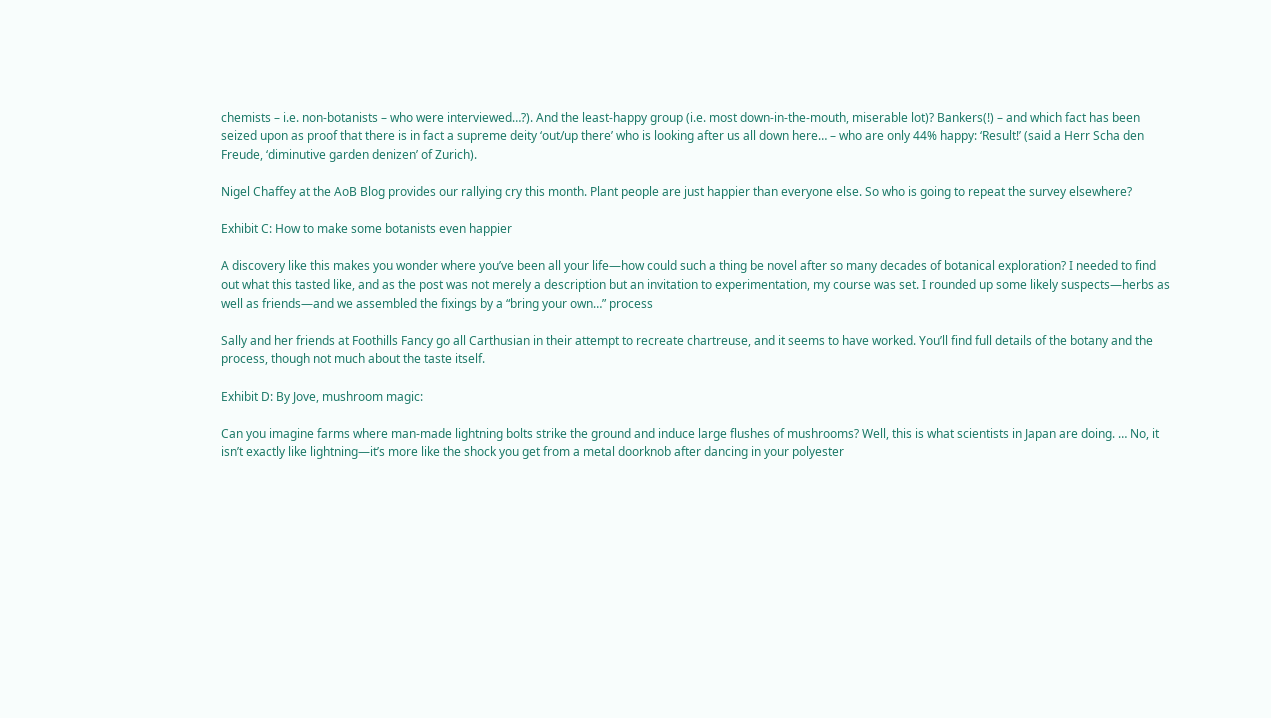chemists – i.e. non-botanists – who were interviewed…?). And the least-happy group (i.e. most down-in-the-mouth, miserable lot)? Bankers(!) – and which fact has been seized upon as proof that there is in fact a supreme deity ‘out/up there’ who is looking after us all down here… – who are only 44% happy: ‘Result!’ (said a Herr Scha den Freude, ‘diminutive garden denizen’ of Zurich).

Nigel Chaffey at the AoB Blog provides our rallying cry this month. Plant people are just happier than everyone else. So who is going to repeat the survey elsewhere?

Exhibit C: How to make some botanists even happier

A discovery like this makes you wonder where you’ve been all your life—how could such a thing be novel after so many decades of botanical exploration? I needed to find out what this tasted like, and as the post was not merely a description but an invitation to experimentation, my course was set. I rounded up some likely suspects—herbs as well as friends—and we assembled the fixings by a “bring your own…” process

Sally and her friends at Foothills Fancy go all Carthusian in their attempt to recreate chartreuse, and it seems to have worked. You’ll find full details of the botany and the process, though not much about the taste itself.

Exhibit D: By Jove, mushroom magic:

Can you imagine farms where man-made lightning bolts strike the ground and induce large flushes of mushrooms? Well, this is what scientists in Japan are doing. … No, it isn’t exactly like lightning—it’s more like the shock you get from a metal doorknob after dancing in your polyester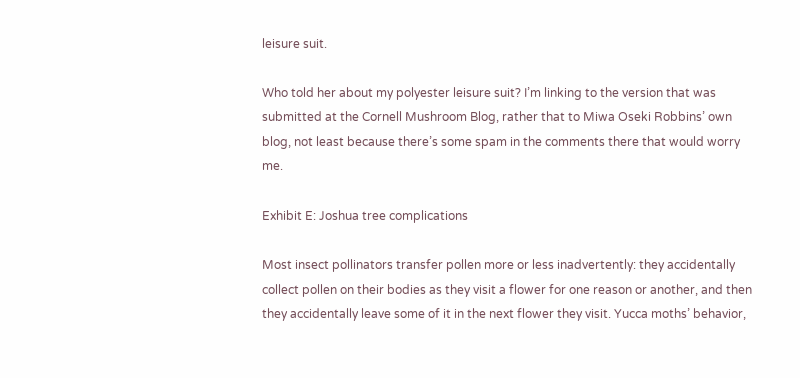leisure suit.

Who told her about my polyester leisure suit? I’m linking to the version that was submitted at the Cornell Mushroom Blog, rather that to Miwa Oseki Robbins’ own blog, not least because there’s some spam in the comments there that would worry me.

Exhibit E: Joshua tree complications

Most insect pollinators transfer pollen more or less inadvertently: they accidentally collect pollen on their bodies as they visit a flower for one reason or another, and then they accidentally leave some of it in the next flower they visit. Yucca moths’ behavior,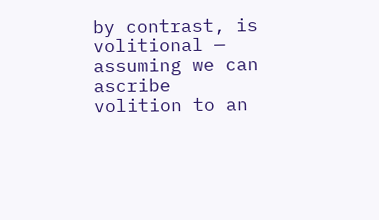by contrast, is volitional — assuming we can ascribe volition to an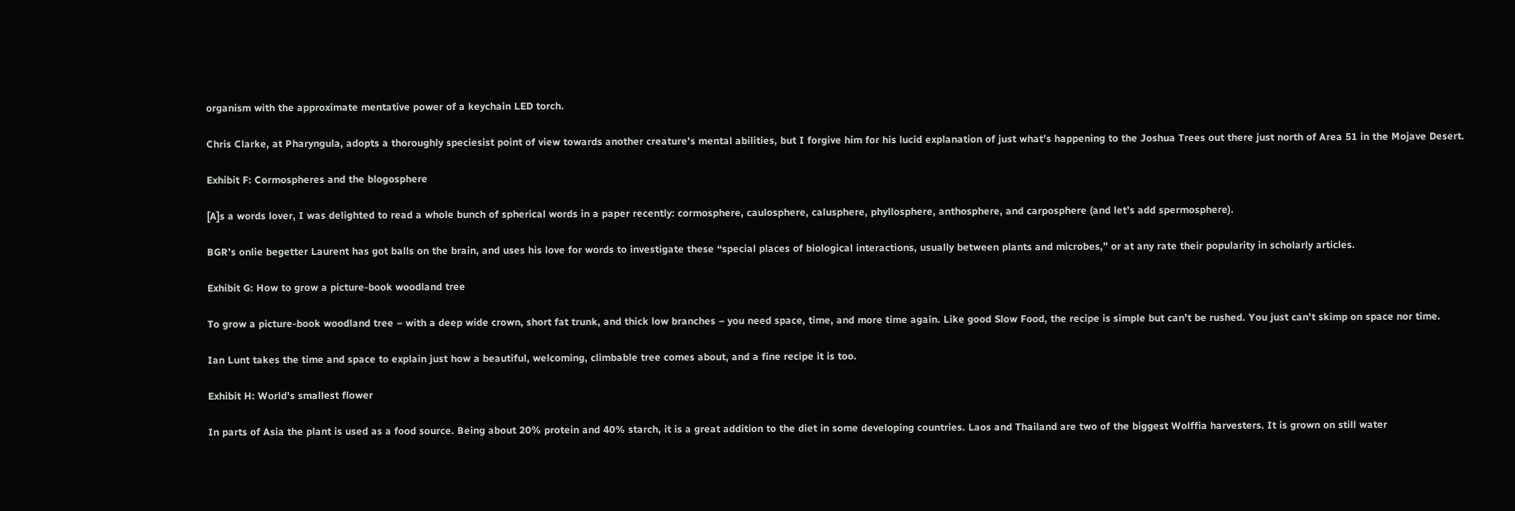organism with the approximate mentative power of a keychain LED torch.

Chris Clarke, at Pharyngula, adopts a thoroughly speciesist point of view towards another creature’s mental abilities, but I forgive him for his lucid explanation of just what’s happening to the Joshua Trees out there just north of Area 51 in the Mojave Desert.

Exhibit F: Cormospheres and the blogosphere

[A]s a words lover, I was delighted to read a whole bunch of spherical words in a paper recently: cormosphere, caulosphere, calusphere, phyllosphere, anthosphere, and carposphere (and let’s add spermosphere).

BGR’s onlie begetter Laurent has got balls on the brain, and uses his love for words to investigate these “special places of biological interactions, usually between plants and microbes,” or at any rate their popularity in scholarly articles.

Exhibit G: How to grow a picture-book woodland tree

To grow a picture-book woodland tree – with a deep wide crown, short fat trunk, and thick low branches – you need space, time, and more time again. Like good Slow Food, the recipe is simple but can’t be rushed. You just can’t skimp on space nor time.

Ian Lunt takes the time and space to explain just how a beautiful, welcoming, climbable tree comes about, and a fine recipe it is too.

Exhibit H: World’s smallest flower

In parts of Asia the plant is used as a food source. Being about 20% protein and 40% starch, it is a great addition to the diet in some developing countries. Laos and Thailand are two of the biggest Wolffia harvesters. It is grown on still water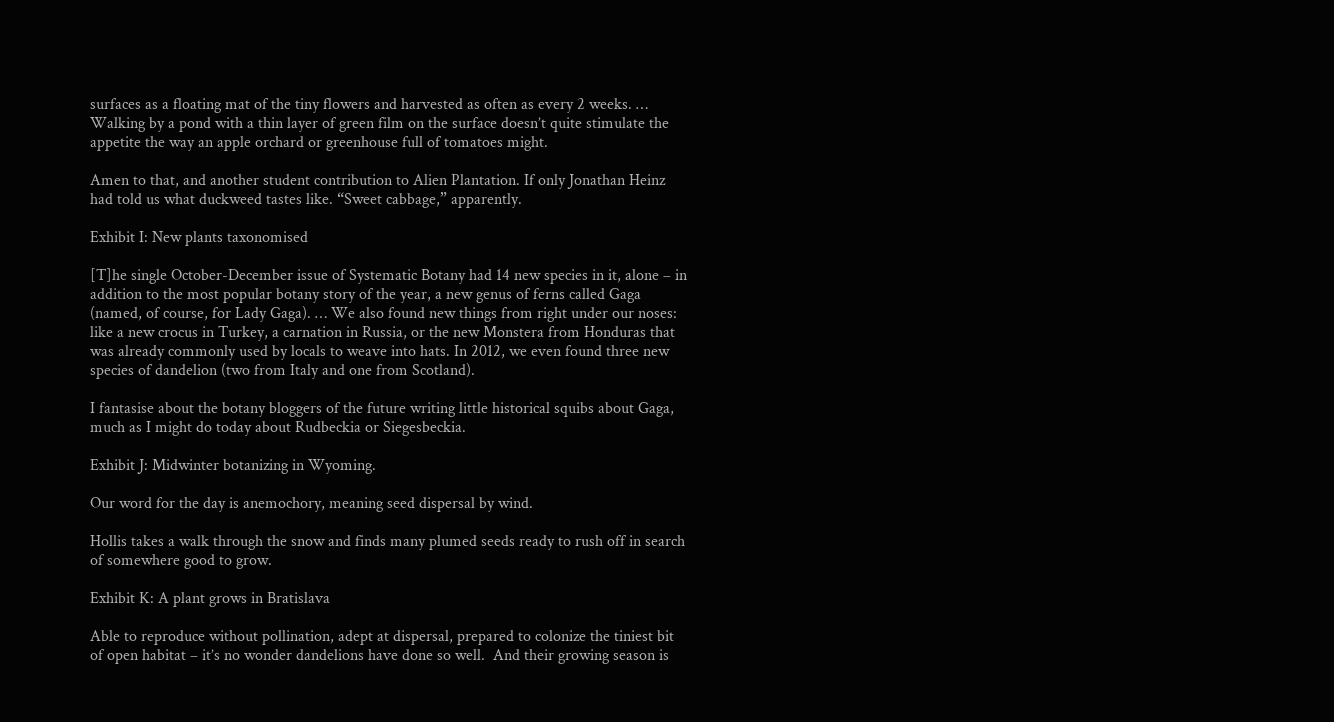surfaces as a floating mat of the tiny flowers and harvested as often as every 2 weeks. … Walking by a pond with a thin layer of green film on the surface doesn’t quite stimulate the appetite the way an apple orchard or greenhouse full of tomatoes might.

Amen to that, and another student contribution to Alien Plantation. If only Jonathan Heinz had told us what duckweed tastes like. “Sweet cabbage,” apparently.

Exhibit I: New plants taxonomised

[T]he single October-December issue of Systematic Botany had 14 new species in it, alone – in addition to the most popular botany story of the year, a new genus of ferns called Gaga (named, of course, for Lady Gaga). … We also found new things from right under our noses: like a new crocus in Turkey, a carnation in Russia, or the new Monstera from Honduras that was already commonly used by locals to weave into hats. In 2012, we even found three new species of dandelion (two from Italy and one from Scotland).

I fantasise about the botany bloggers of the future writing little historical squibs about Gaga, much as I might do today about Rudbeckia or Siegesbeckia.

Exhibit J: Midwinter botanizing in Wyoming.

Our word for the day is anemochory, meaning seed dispersal by wind.

Hollis takes a walk through the snow and finds many plumed seeds ready to rush off in search of somewhere good to grow.

Exhibit K: A plant grows in Bratislava

Able to reproduce without pollination, adept at dispersal, prepared to colonize the tiniest bit of open habitat – it’s no wonder dandelions have done so well.  And their growing season is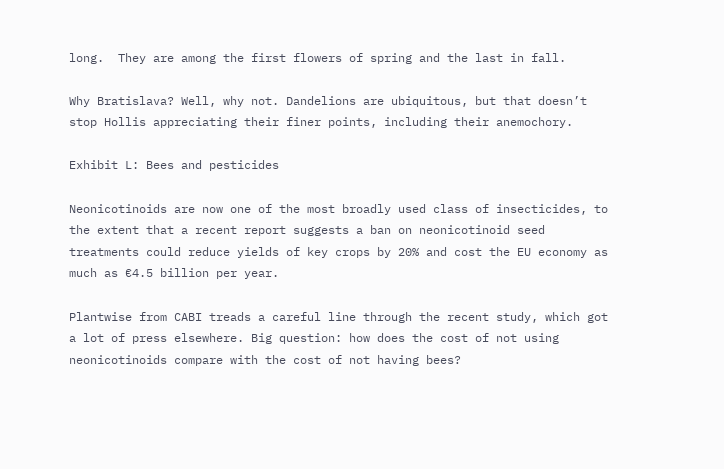long.  They are among the first flowers of spring and the last in fall.

Why Bratislava? Well, why not. Dandelions are ubiquitous, but that doesn’t stop Hollis appreciating their finer points, including their anemochory.

Exhibit L: Bees and pesticides

Neonicotinoids are now one of the most broadly used class of insecticides, to the extent that a recent report suggests a ban on neonicotinoid seed treatments could reduce yields of key crops by 20% and cost the EU economy as much as €4.5 billion per year.

Plantwise from CABI treads a careful line through the recent study, which got a lot of press elsewhere. Big question: how does the cost of not using neonicotinoids compare with the cost of not having bees?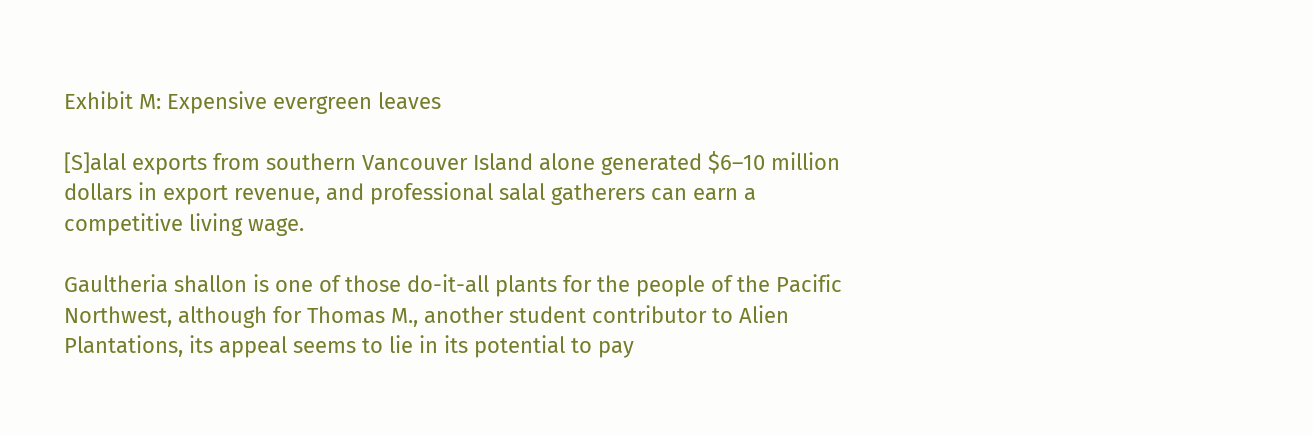Exhibit M: Expensive evergreen leaves

[S]alal exports from southern Vancouver Island alone generated $6–10 million dollars in export revenue, and professional salal gatherers can earn a competitive living wage.

Gaultheria shallon is one of those do-it-all plants for the people of the Pacific Northwest, although for Thomas M., another student contributor to Alien Plantations, its appeal seems to lie in its potential to pay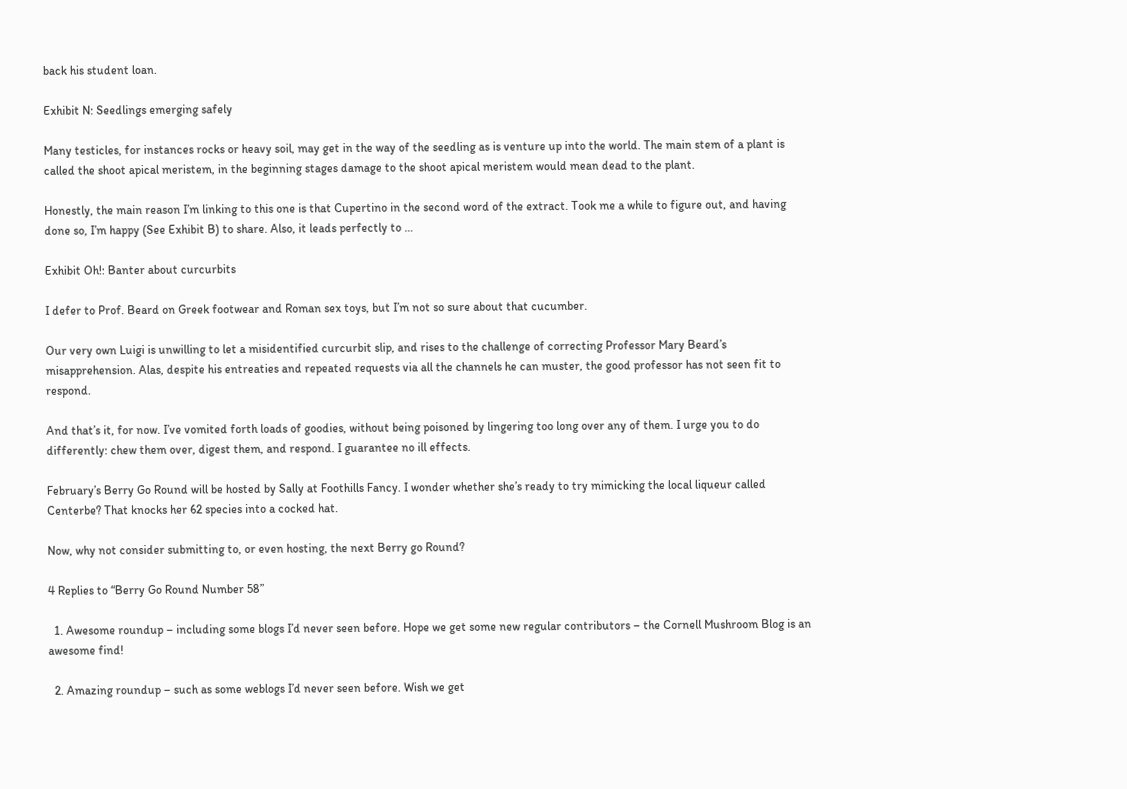back his student loan.

Exhibit N: Seedlings emerging safely

Many testicles, for instances rocks or heavy soil, may get in the way of the seedling as is venture up into the world. The main stem of a plant is called the shoot apical meristem, in the beginning stages damage to the shoot apical meristem would mean dead to the plant.

Honestly, the main reason I’m linking to this one is that Cupertino in the second word of the extract. Took me a while to figure out, and having done so, I’m happy (See Exhibit B) to share. Also, it leads perfectly to …

Exhibit Oh!: Banter about curcurbits

I defer to Prof. Beard on Greek footwear and Roman sex toys, but I’m not so sure about that cucumber.

Our very own Luigi is unwilling to let a misidentified curcurbit slip, and rises to the challenge of correcting Professor Mary Beard’s misapprehension. Alas, despite his entreaties and repeated requests via all the channels he can muster, the good professor has not seen fit to respond.

And that’s it, for now. I’ve vomited forth loads of goodies, without being poisoned by lingering too long over any of them. I urge you to do differently: chew them over, digest them, and respond. I guarantee no ill effects.

February’s Berry Go Round will be hosted by Sally at Foothills Fancy. I wonder whether she’s ready to try mimicking the local liqueur called Centerbe? That knocks her 62 species into a cocked hat.

Now, why not consider submitting to, or even hosting, the next Berry go Round?

4 Replies to “Berry Go Round Number 58”

  1. Awesome roundup – including some blogs I’d never seen before. Hope we get some new regular contributors – the Cornell Mushroom Blog is an awesome find!

  2. Amazing roundup – such as some weblogs I’d never seen before. Wish we get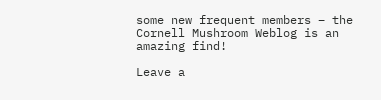some new frequent members – the Cornell Mushroom Weblog is an amazing find!

Leave a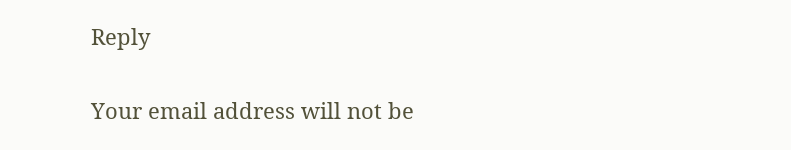Reply

Your email address will not be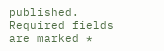published. Required fields are marked *